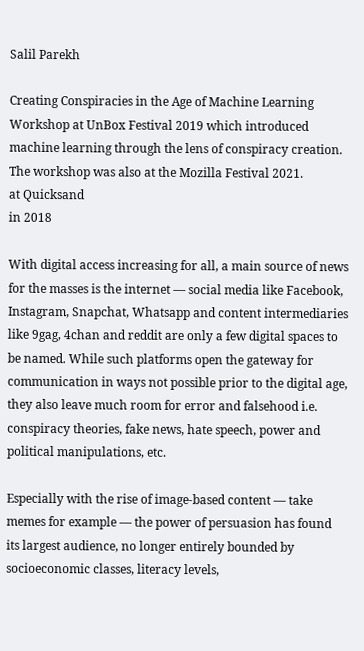Salil Parekh

Creating Conspiracies in the Age of Machine Learning
Workshop at UnBox Festival 2019 which introduced machine learning through the lens of conspiracy creation. The workshop was also at the Mozilla Festival 2021.
at Quicksand
in 2018

With digital access increasing for all, a main source of news for the masses is the internet — social media like Facebook, Instagram, Snapchat, Whatsapp and content intermediaries like 9gag, 4chan and reddit are only a few digital spaces to be named. While such platforms open the gateway for communication in ways not possible prior to the digital age, they also leave much room for error and falsehood i.e. conspiracy theories, fake news, hate speech, power and political manipulations, etc.

Especially with the rise of image-based content — take memes for example — the power of persuasion has found its largest audience, no longer entirely bounded by socioeconomic classes, literacy levels,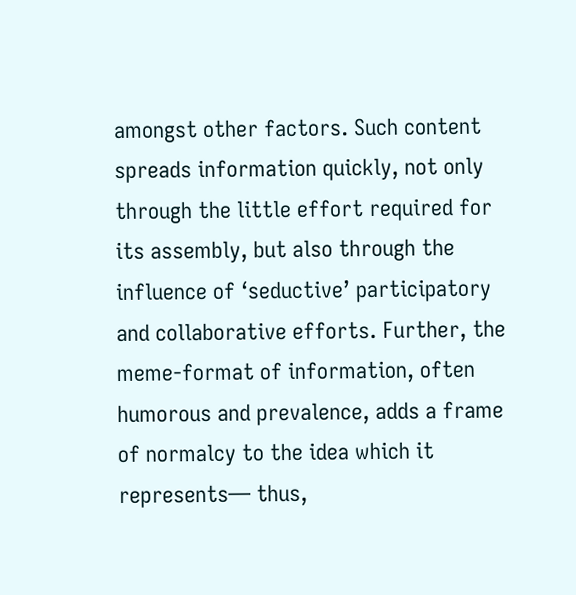amongst other factors. Such content spreads information quickly, not only through the little effort required for its assembly, but also through the influence of ‘seductive’ participatory and collaborative efforts. Further, the meme-format of information, often humorous and prevalence, adds a frame of normalcy to the idea which it represents— thus,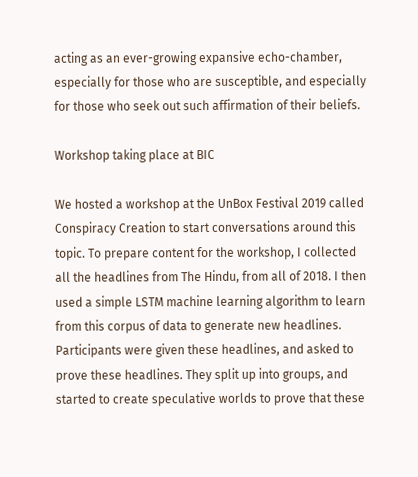acting as an ever-growing expansive echo-chamber, especially for those who are susceptible, and especially for those who seek out such affirmation of their beliefs.

Workshop taking place at BIC

We hosted a workshop at the UnBox Festival 2019 called Conspiracy Creation to start conversations around this topic. To prepare content for the workshop, I collected all the headlines from The Hindu, from all of 2018. I then used a simple LSTM machine learning algorithm to learn from this corpus of data to generate new headlines. Participants were given these headlines, and asked to prove these headlines. They split up into groups, and started to create speculative worlds to prove that these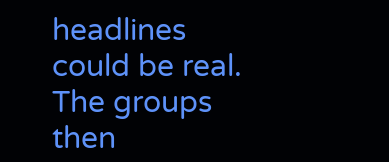headlines could be real. The groups then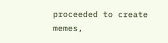proceeded to create memes,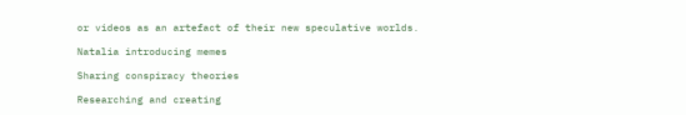or videos as an artefact of their new speculative worlds.

Natalia introducing memes

Sharing conspiracy theories

Researching and creating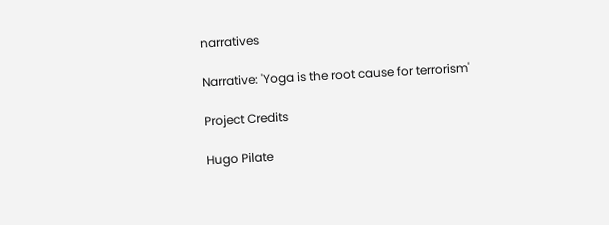narratives

Narrative: 'Yoga is the root cause for terrorism'

Project Credits

Hugo Pilate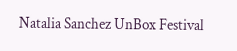Natalia Sanchez UnBox Festival